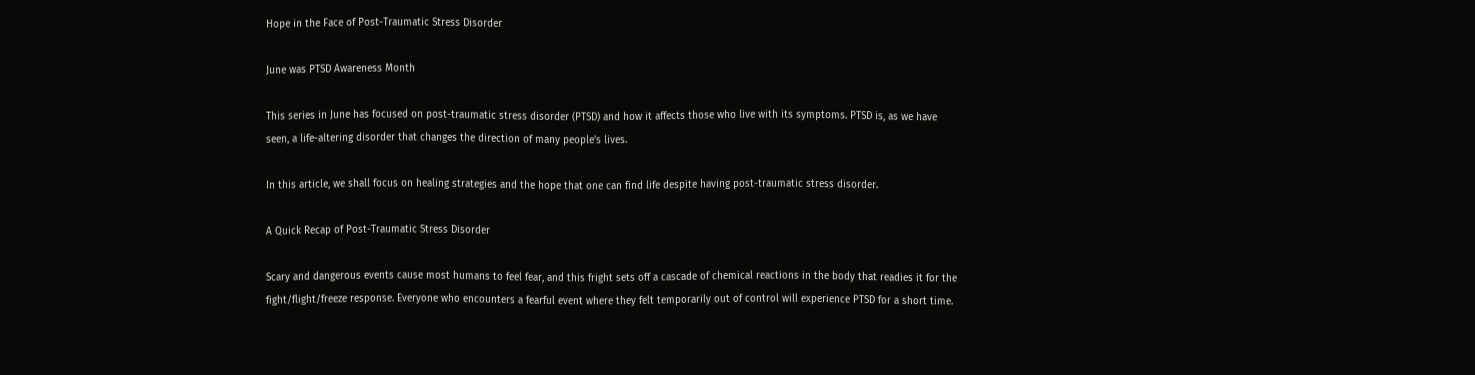Hope in the Face of Post-Traumatic Stress Disorder

June was PTSD Awareness Month

This series in June has focused on post-traumatic stress disorder (PTSD) and how it affects those who live with its symptoms. PTSD is, as we have seen, a life-altering disorder that changes the direction of many people’s lives.

In this article, we shall focus on healing strategies and the hope that one can find life despite having post-traumatic stress disorder.

A Quick Recap of Post-Traumatic Stress Disorder

Scary and dangerous events cause most humans to feel fear, and this fright sets off a cascade of chemical reactions in the body that readies it for the fight/flight/freeze response. Everyone who encounters a fearful event where they felt temporarily out of control will experience PTSD for a short time.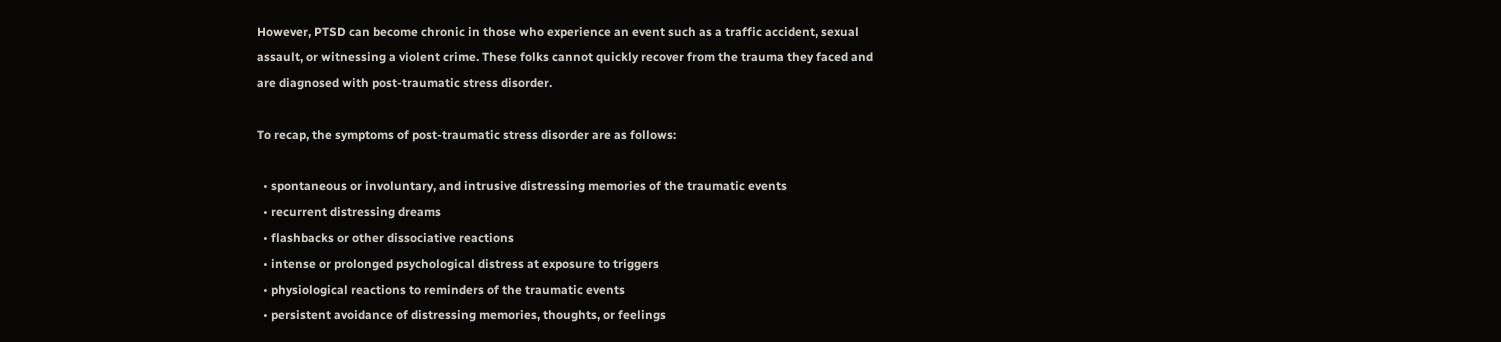However, PTSD can become chronic in those who experience an event such as a traffic accident, sexual assault, or witnessing a violent crime. These folks cannot quickly recover from the trauma they faced and are diagnosed with post-traumatic stress disorder.

To recap, the symptoms of post-traumatic stress disorder are as follows:

  • spontaneous or involuntary, and intrusive distressing memories of the traumatic events
  • recurrent distressing dreams
  • flashbacks or other dissociative reactions
  • intense or prolonged psychological distress at exposure to triggers
  • physiological reactions to reminders of the traumatic events
  • persistent avoidance of distressing memories, thoughts, or feelings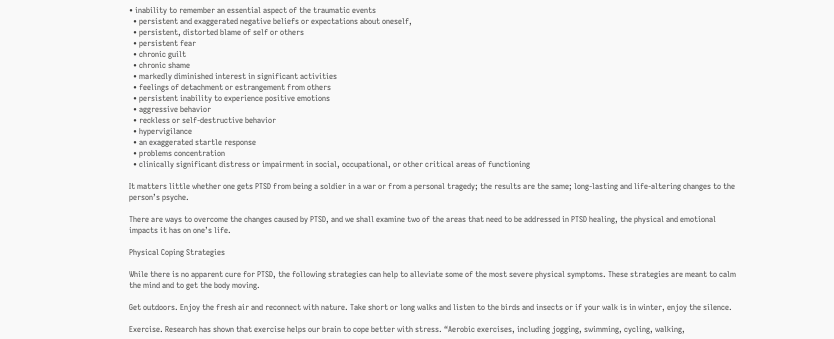• inability to remember an essential aspect of the traumatic events
  • persistent and exaggerated negative beliefs or expectations about oneself,
  • persistent, distorted blame of self or others
  • persistent fear
  • chronic guilt
  • chronic shame
  • markedly diminished interest in significant activities
  • feelings of detachment or estrangement from others
  • persistent inability to experience positive emotions
  • aggressive behavior
  • reckless or self-destructive behavior
  • hypervigilance
  • an exaggerated startle response
  • problems concentration
  • clinically significant distress or impairment in social, occupational, or other critical areas of functioning

It matters little whether one gets PTSD from being a soldier in a war or from a personal tragedy; the results are the same; long-lasting and life-altering changes to the person’s psyche.

There are ways to overcome the changes caused by PTSD, and we shall examine two of the areas that need to be addressed in PTSD healing, the physical and emotional impacts it has on one’s life.

Physical Coping Strategies

While there is no apparent cure for PTSD, the following strategies can help to alleviate some of the most severe physical symptoms. These strategies are meant to calm the mind and to get the body moving.

Get outdoors. Enjoy the fresh air and reconnect with nature. Take short or long walks and listen to the birds and insects or if your walk is in winter, enjoy the silence.

Exercise. Research has shown that exercise helps our brain to cope better with stress. “Aerobic exercises, including jogging, swimming, cycling, walking,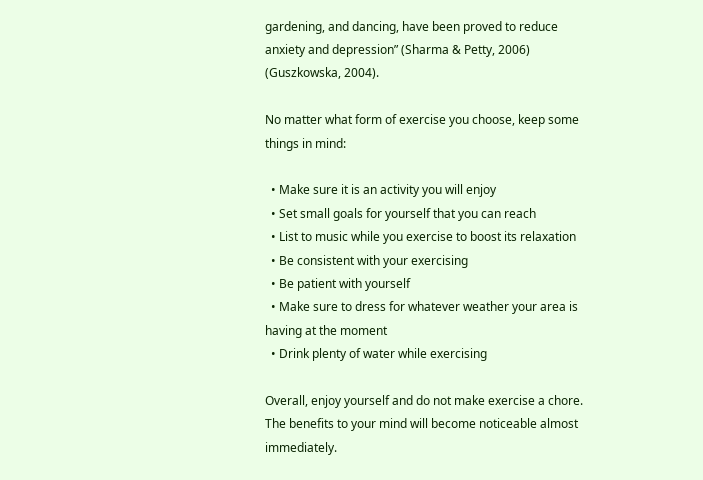gardening, and dancing, have been proved to reduce anxiety and depression” (Sharma & Petty, 2006) (Guszkowska, 2004).

No matter what form of exercise you choose, keep some things in mind:

  • Make sure it is an activity you will enjoy
  • Set small goals for yourself that you can reach
  • List to music while you exercise to boost its relaxation
  • Be consistent with your exercising
  • Be patient with yourself
  • Make sure to dress for whatever weather your area is having at the moment
  • Drink plenty of water while exercising

Overall, enjoy yourself and do not make exercise a chore. The benefits to your mind will become noticeable almost immediately.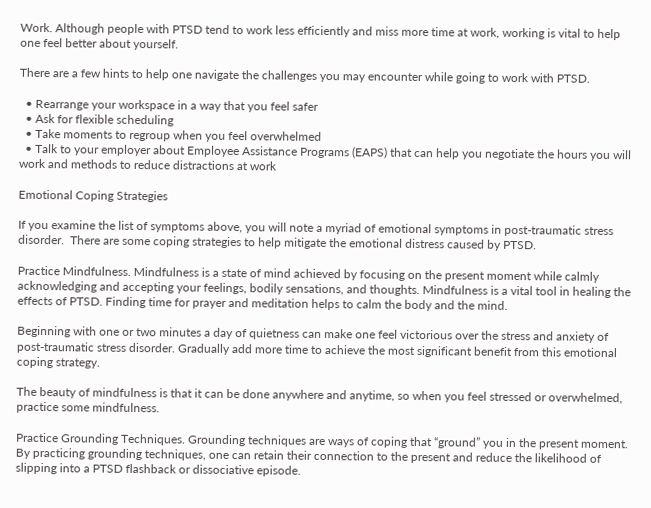Work. Although people with PTSD tend to work less efficiently and miss more time at work, working is vital to help one feel better about yourself.

There are a few hints to help one navigate the challenges you may encounter while going to work with PTSD.

  • Rearrange your workspace in a way that you feel safer
  • Ask for flexible scheduling
  • Take moments to regroup when you feel overwhelmed
  • Talk to your employer about Employee Assistance Programs (EAPS) that can help you negotiate the hours you will work and methods to reduce distractions at work

Emotional Coping Strategies

If you examine the list of symptoms above, you will note a myriad of emotional symptoms in post-traumatic stress disorder.  There are some coping strategies to help mitigate the emotional distress caused by PTSD.

Practice Mindfulness. Mindfulness is a state of mind achieved by focusing on the present moment while calmly acknowledging and accepting your feelings, bodily sensations, and thoughts. Mindfulness is a vital tool in healing the effects of PTSD. Finding time for prayer and meditation helps to calm the body and the mind.

Beginning with one or two minutes a day of quietness can make one feel victorious over the stress and anxiety of post-traumatic stress disorder. Gradually add more time to achieve the most significant benefit from this emotional coping strategy.

The beauty of mindfulness is that it can be done anywhere and anytime, so when you feel stressed or overwhelmed, practice some mindfulness.

Practice Grounding Techniques. Grounding techniques are ways of coping that “ground” you in the present moment. By practicing grounding techniques, one can retain their connection to the present and reduce the likelihood of slipping into a PTSD flashback or dissociative episode.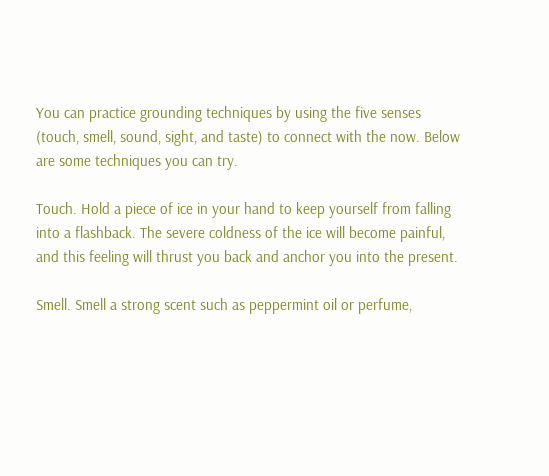You can practice grounding techniques by using the five senses (touch, smell, sound, sight, and taste) to connect with the now. Below are some techniques you can try.

Touch. Hold a piece of ice in your hand to keep yourself from falling into a flashback. The severe coldness of the ice will become painful, and this feeling will thrust you back and anchor you into the present.

Smell. Smell a strong scent such as peppermint oil or perfume,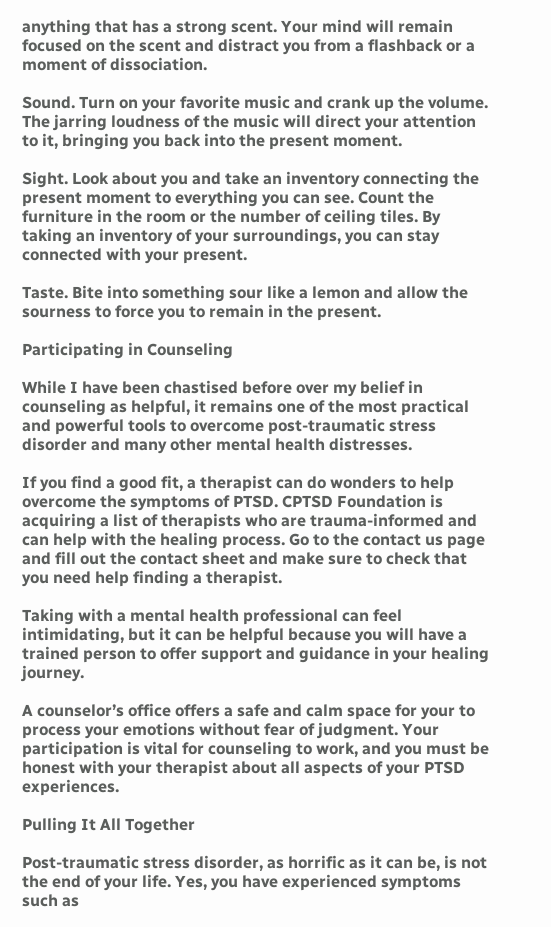anything that has a strong scent. Your mind will remain focused on the scent and distract you from a flashback or a moment of dissociation.

Sound. Turn on your favorite music and crank up the volume. The jarring loudness of the music will direct your attention to it, bringing you back into the present moment.

Sight. Look about you and take an inventory connecting the present moment to everything you can see. Count the furniture in the room or the number of ceiling tiles. By taking an inventory of your surroundings, you can stay connected with your present.

Taste. Bite into something sour like a lemon and allow the sourness to force you to remain in the present.

Participating in Counseling

While I have been chastised before over my belief in counseling as helpful, it remains one of the most practical and powerful tools to overcome post-traumatic stress disorder and many other mental health distresses.

If you find a good fit, a therapist can do wonders to help overcome the symptoms of PTSD. CPTSD Foundation is acquiring a list of therapists who are trauma-informed and can help with the healing process. Go to the contact us page and fill out the contact sheet and make sure to check that you need help finding a therapist.

Taking with a mental health professional can feel intimidating, but it can be helpful because you will have a trained person to offer support and guidance in your healing journey.

A counselor’s office offers a safe and calm space for your to process your emotions without fear of judgment. Your participation is vital for counseling to work, and you must be honest with your therapist about all aspects of your PTSD experiences.

Pulling It All Together

Post-traumatic stress disorder, as horrific as it can be, is not the end of your life. Yes, you have experienced symptoms such as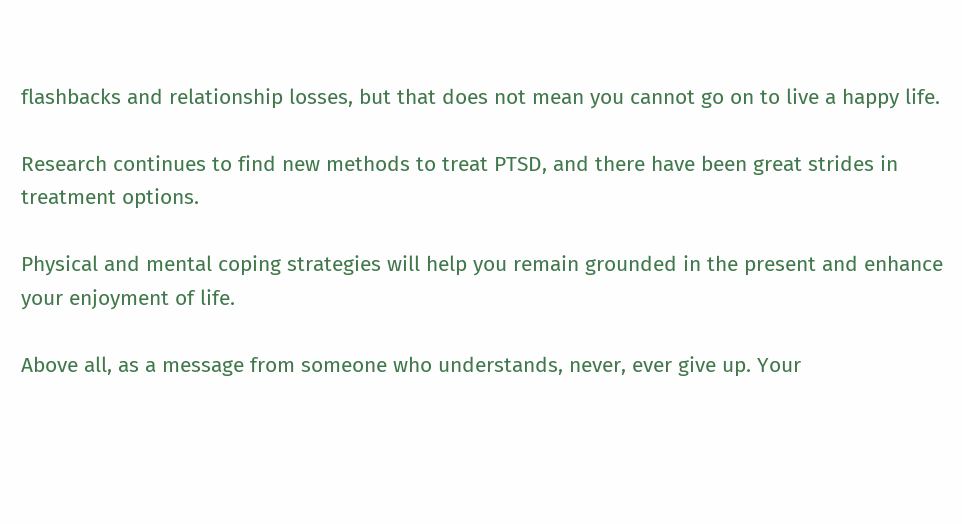flashbacks and relationship losses, but that does not mean you cannot go on to live a happy life.

Research continues to find new methods to treat PTSD, and there have been great strides in treatment options.

Physical and mental coping strategies will help you remain grounded in the present and enhance your enjoyment of life.

Above all, as a message from someone who understands, never, ever give up. Your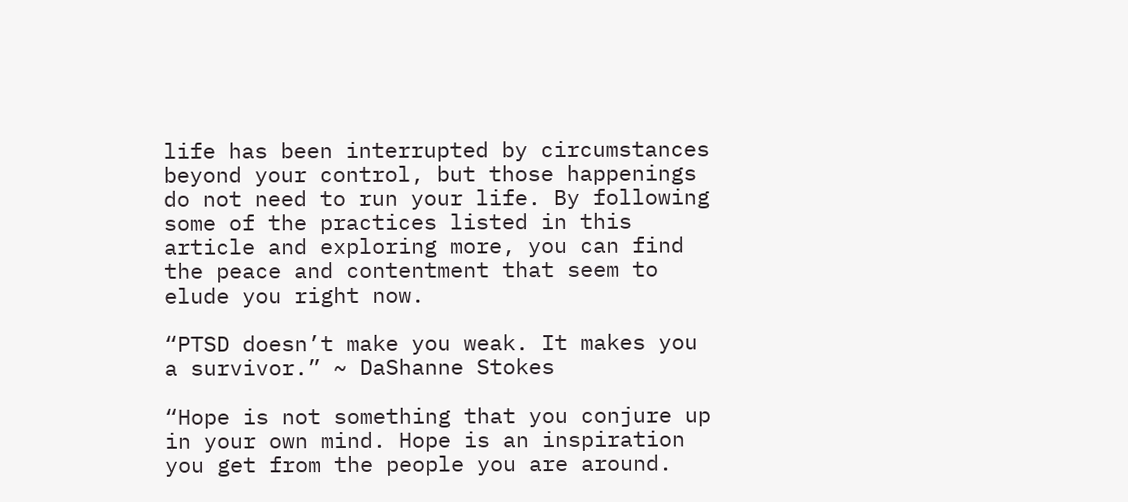life has been interrupted by circumstances beyond your control, but those happenings do not need to run your life. By following some of the practices listed in this article and exploring more, you can find the peace and contentment that seem to elude you right now.

“PTSD doesn’t make you weak. It makes you a survivor.” ~ DaShanne Stokes

“Hope is not something that you conjure up in your own mind. Hope is an inspiration you get from the people you are around.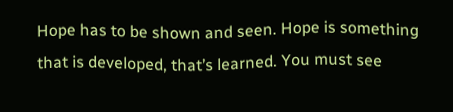Hope has to be shown and seen. Hope is something that is developed, that’s learned. You must see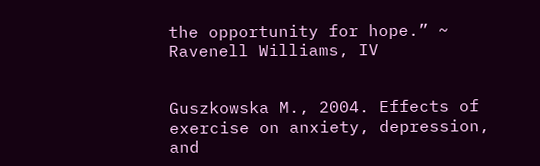the opportunity for hope.” ~ Ravenell Williams, IV


Guszkowska M., 2004. Effects of exercise on anxiety, depression, and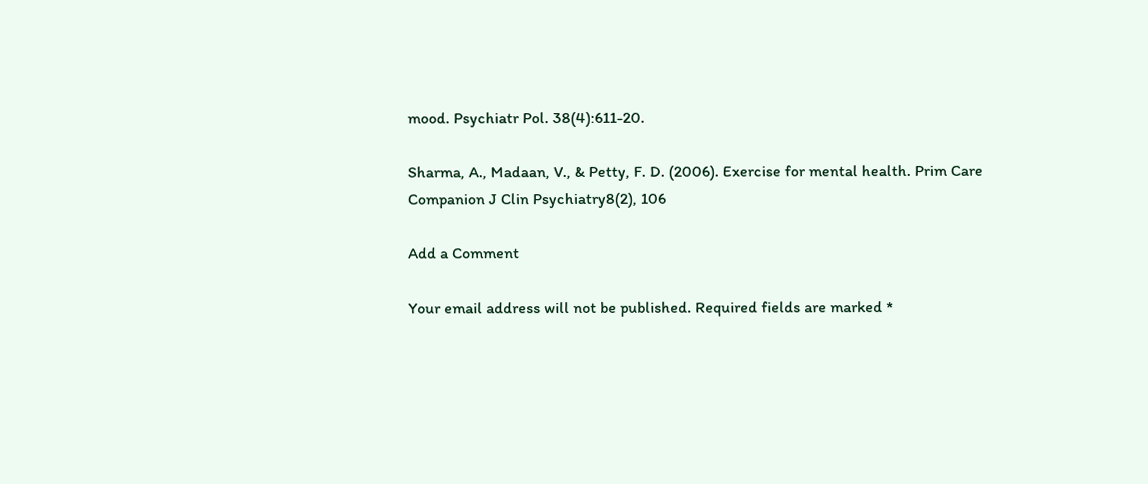mood. Psychiatr Pol. 38(4):611-20.

Sharma, A., Madaan, V., & Petty, F. D. (2006). Exercise for mental health. Prim Care Companion J Clin Psychiatry8(2), 106

Add a Comment

Your email address will not be published. Required fields are marked *